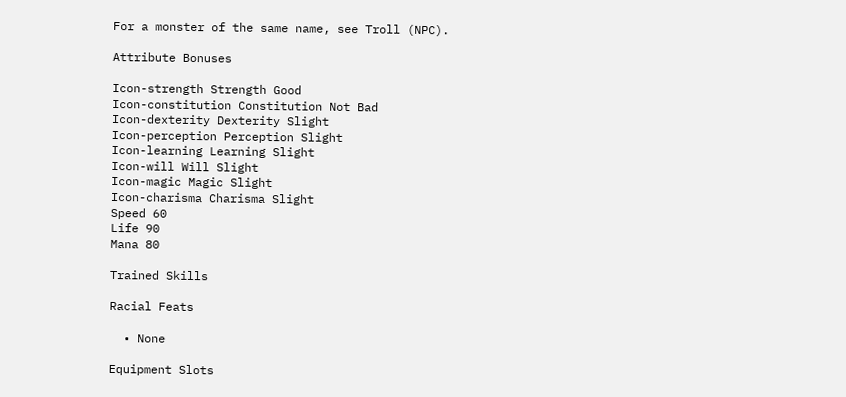For a monster of the same name, see Troll (NPC).

Attribute Bonuses

Icon-strength Strength Good
Icon-constitution Constitution Not Bad
Icon-dexterity Dexterity Slight
Icon-perception Perception Slight
Icon-learning Learning Slight
Icon-will Will Slight
Icon-magic Magic Slight
Icon-charisma Charisma Slight
Speed 60
Life 90
Mana 80

Trained Skills

Racial Feats

  • None

Equipment Slots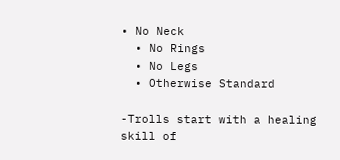• No Neck
  • No Rings
  • No Legs
  • Otherwise Standard

-Trolls start with a healing skill of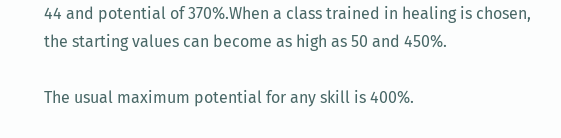44 and potential of 370%.When a class trained in healing is chosen, the starting values can become as high as 50 and 450%.

The usual maximum potential for any skill is 400%.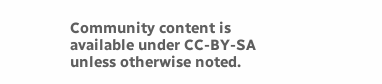Community content is available under CC-BY-SA unless otherwise noted.